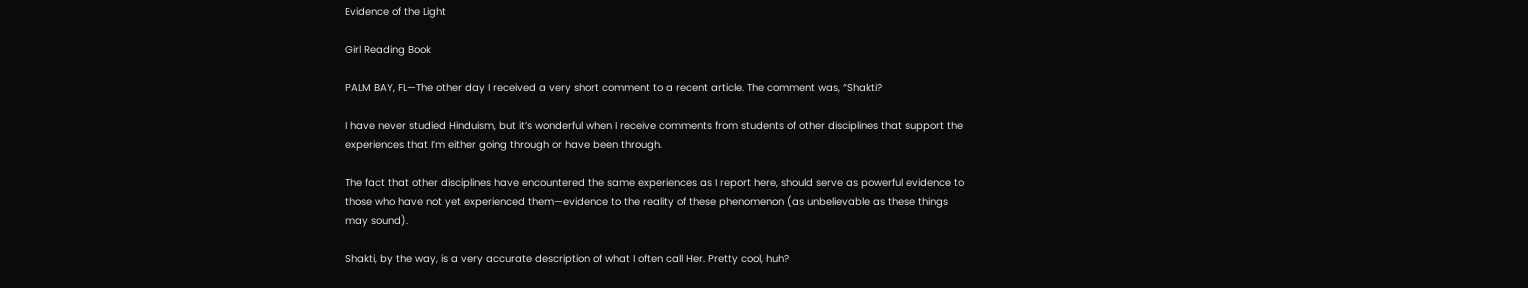Evidence of the Light

Girl Reading Book

PALM BAY, FL—The other day I received a very short comment to a recent article. The comment was, “Shakti?

I have never studied Hinduism, but it’s wonderful when I receive comments from students of other disciplines that support the experiences that I’m either going through or have been through.

The fact that other disciplines have encountered the same experiences as I report here, should serve as powerful evidence to those who have not yet experienced them—evidence to the reality of these phenomenon (as unbelievable as these things may sound).

Shakti, by the way, is a very accurate description of what I often call Her. Pretty cool, huh?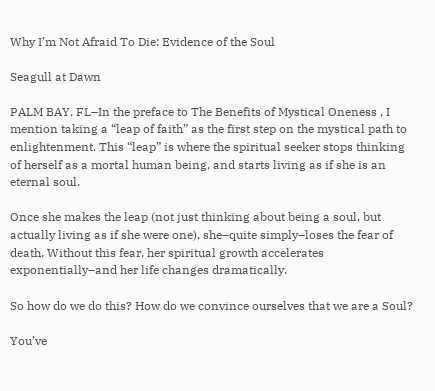Why I’m Not Afraid To Die: Evidence of the Soul

Seagull at Dawn

PALM BAY, FL–In the preface to The Benefits of Mystical Oneness , I mention taking a “leap of faith” as the first step on the mystical path to enlightenment. This “leap” is where the spiritual seeker stops thinking of herself as a mortal human being, and starts living as if she is an eternal soul.

Once she makes the leap (not just thinking about being a soul, but actually living as if she were one), she–quite simply–loses the fear of death. Without this fear, her spiritual growth accelerates exponentially–and her life changes dramatically.

So how do we do this? How do we convince ourselves that we are a Soul?

You’ve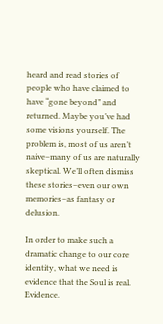heard and read stories of people who have claimed to have “gone beyond” and returned. Maybe you’ve had some visions yourself. The problem is, most of us aren’t naive–many of us are naturally skeptical. We’ll often dismiss these stories–even our own memories–as fantasy or delusion.

In order to make such a dramatic change to our core identity, what we need is evidence that the Soul is real. Evidence.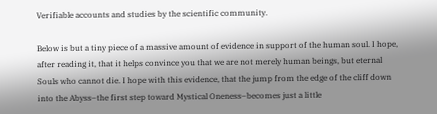Verifiable accounts and studies by the scientific community.

Below is but a tiny piece of a massive amount of evidence in support of the human soul. I hope, after reading it, that it helps convince you that we are not merely human beings, but eternal Souls who cannot die. I hope with this evidence, that the jump from the edge of the cliff down into the Abyss–the first step toward Mystical Oneness–becomes just a little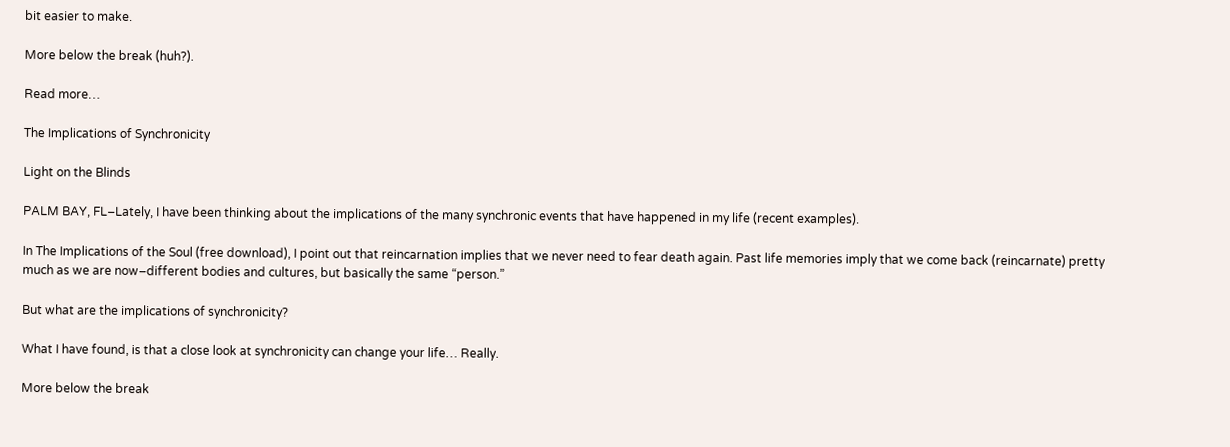bit easier to make.

More below the break (huh?).

Read more…

The Implications of Synchronicity

Light on the Blinds

PALM BAY, FL–Lately, I have been thinking about the implications of the many synchronic events that have happened in my life (recent examples).

In The Implications of the Soul (free download), I point out that reincarnation implies that we never need to fear death again. Past life memories imply that we come back (reincarnate) pretty much as we are now–different bodies and cultures, but basically the same “person.”

But what are the implications of synchronicity?

What I have found, is that a close look at synchronicity can change your life… Really.

More below the break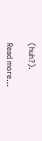(huh?).

Read more…